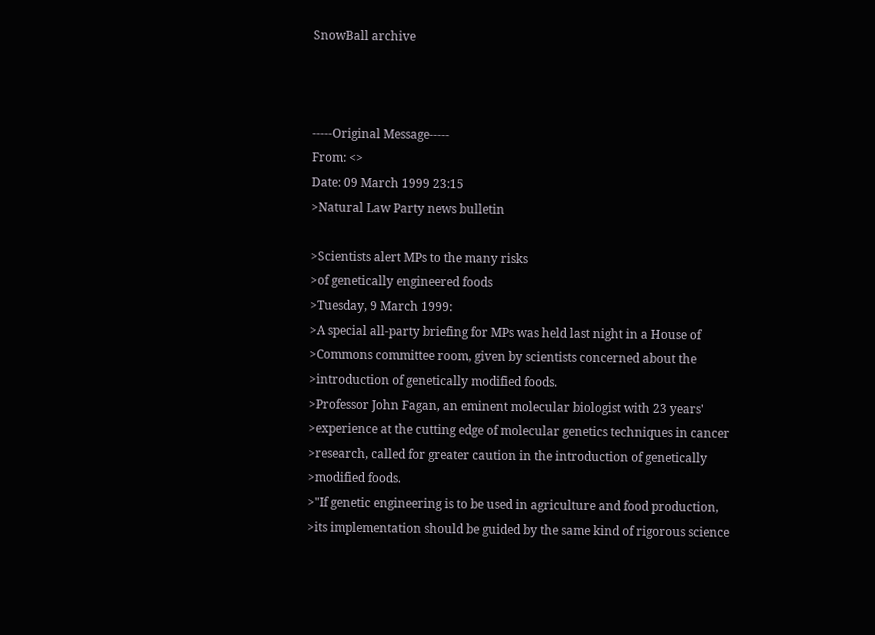SnowBall archive



-----Original Message-----
From: <>
Date: 09 March 1999 23:15
>Natural Law Party news bulletin

>Scientists alert MPs to the many risks
>of genetically engineered foods
>Tuesday, 9 March 1999:
>A special all-party briefing for MPs was held last night in a House of
>Commons committee room, given by scientists concerned about the
>introduction of genetically modified foods.
>Professor John Fagan, an eminent molecular biologist with 23 years'
>experience at the cutting edge of molecular genetics techniques in cancer
>research, called for greater caution in the introduction of genetically
>modified foods.
>"If genetic engineering is to be used in agriculture and food production,
>its implementation should be guided by the same kind of rigorous science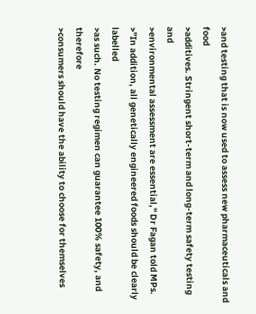>and testing that is now used to assess new pharmaceuticals and food
>additives. Stringent short-term and long-term safety testing and
>environmental assessment are essential," Dr Fagan told MPs.
>"In addition, all genetically engineered foods should be clearly labelled
>as such. No testing regimen can guarantee 100% safety, and therefore
>consumers should have the ability to choose for themselves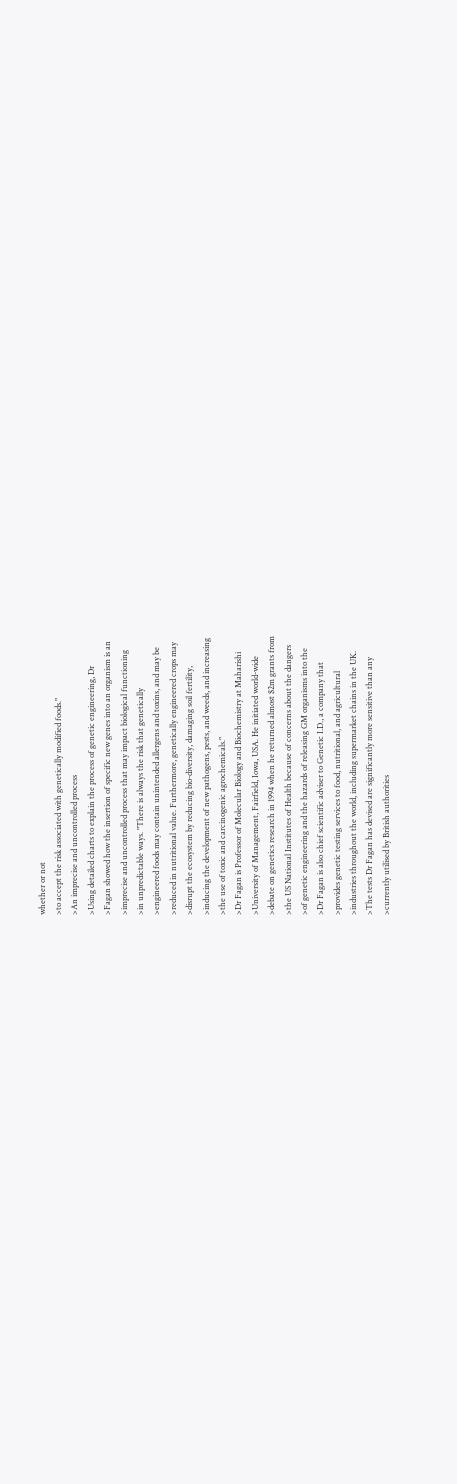whether or not
>to accept the risk associated with genetically modified foods."
>An imprecise and uncontrolled process
>Using detailed charts to explain the process of genetic engineering, Dr
>Fagan showed how the insertion of specific new genes into an organism is an
>imprecise and uncontrolled process that may impact biological functioning
>in unpredictable ways. "There is always the risk that genetically
>engineered foods may contain unintended allergens and toxins, and may be
>reduced in nutritional value. Furthermore, genetically engineered crops may
>disrupt the ecosystem by reducing bio-diversity, damaging soil fertility,
>inducing the development of new pathogens, pests, and weeds, and increasing
>the use of toxic and carcinogenic agrochemicals."
>Dr Fagan is Professor of Molecular Biology and Biochemistry at Maharishi
>University of Management, Fairfield, Iowa, USA. He initiated world-wide
>debate on genetics research in 1994 when he returned almost $2m grants from
>the US National Institutes of Health because of concerns about the dangers
>of genetic engineering and the hazards of releasing GM organisms into the
>Dr Fagan is also chief scientific adviser to Genetic I.D., a company that
>provides genetic testing services to food, nutritional, and agricultural
>industries throughout the world, including supermarket chains in the UK.
>The tests Dr Fagan has devised are significantly more sensitive than any
>currently utilised by British authorities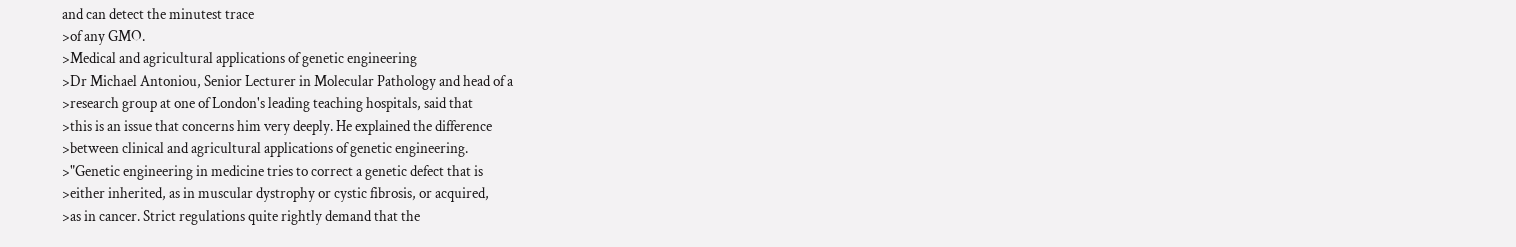and can detect the minutest trace
>of any GMO.
>Medical and agricultural applications of genetic engineering
>Dr Michael Antoniou, Senior Lecturer in Molecular Pathology and head of a
>research group at one of London's leading teaching hospitals, said that
>this is an issue that concerns him very deeply. He explained the difference
>between clinical and agricultural applications of genetic engineering.
>"Genetic engineering in medicine tries to correct a genetic defect that is
>either inherited, as in muscular dystrophy or cystic fibrosis, or acquired,
>as in cancer. Strict regulations quite rightly demand that the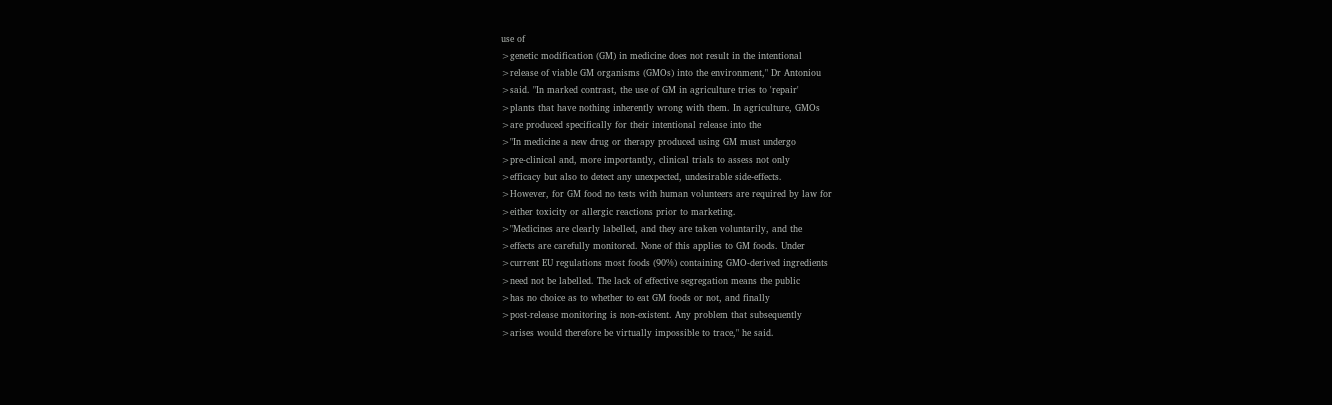use of
>genetic modification (GM) in medicine does not result in the intentional
>release of viable GM organisms (GMOs) into the environment," Dr Antoniou
>said. "In marked contrast, the use of GM in agriculture tries to 'repair'
>plants that have nothing inherently wrong with them. In agriculture, GMOs
>are produced specifically for their intentional release into the
>"In medicine a new drug or therapy produced using GM must undergo
>pre-clinical and, more importantly, clinical trials to assess not only
>efficacy but also to detect any unexpected, undesirable side-effects.
>However, for GM food no tests with human volunteers are required by law for
>either toxicity or allergic reactions prior to marketing.
>"Medicines are clearly labelled, and they are taken voluntarily, and the
>effects are carefully monitored. None of this applies to GM foods. Under
>current EU regulations most foods (90%) containing GMO-derived ingredients
>need not be labelled. The lack of effective segregation means the public
>has no choice as to whether to eat GM foods or not, and finally
>post-release monitoring is non-existent. Any problem that subsequently
>arises would therefore be virtually impossible to trace," he said.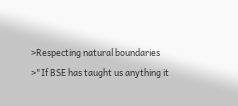>Respecting natural boundaries
>"If BSE has taught us anything it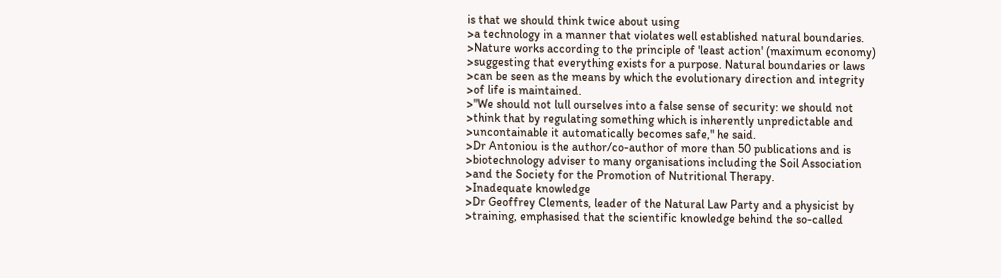is that we should think twice about using
>a technology in a manner that violates well established natural boundaries.
>Nature works according to the principle of 'least action' (maximum economy)
>suggesting that everything exists for a purpose. Natural boundaries or laws
>can be seen as the means by which the evolutionary direction and integrity
>of life is maintained.
>"We should not lull ourselves into a false sense of security: we should not
>think that by regulating something which is inherently unpredictable and
>uncontainable it automatically becomes safe," he said.
>Dr Antoniou is the author/co-author of more than 50 publications and is
>biotechnology adviser to many organisations including the Soil Association
>and the Society for the Promotion of Nutritional Therapy.
>Inadequate knowledge
>Dr Geoffrey Clements, leader of the Natural Law Party and a physicist by
>training, emphasised that the scientific knowledge behind the so-called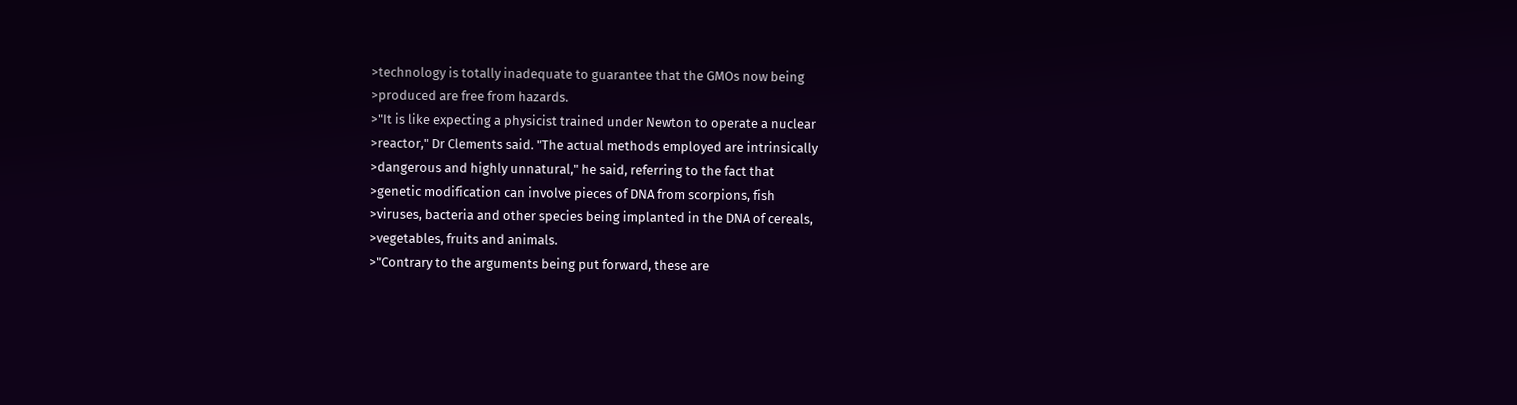>technology is totally inadequate to guarantee that the GMOs now being
>produced are free from hazards.
>"It is like expecting a physicist trained under Newton to operate a nuclear
>reactor," Dr Clements said. "The actual methods employed are intrinsically
>dangerous and highly unnatural," he said, referring to the fact that
>genetic modification can involve pieces of DNA from scorpions, fish
>viruses, bacteria and other species being implanted in the DNA of cereals,
>vegetables, fruits and animals.
>"Contrary to the arguments being put forward, these are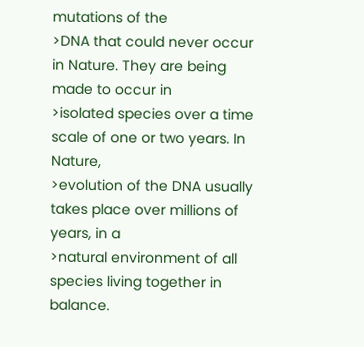mutations of the
>DNA that could never occur in Nature. They are being made to occur in
>isolated species over a time scale of one or two years. In Nature,
>evolution of the DNA usually takes place over millions of years, in a
>natural environment of all species living together in balance.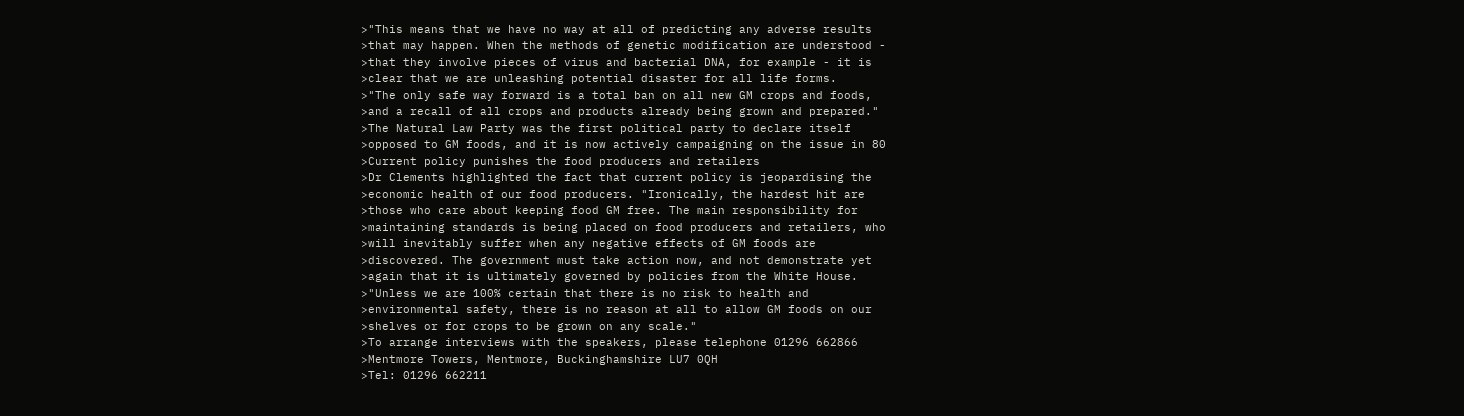>"This means that we have no way at all of predicting any adverse results
>that may happen. When the methods of genetic modification are understood -
>that they involve pieces of virus and bacterial DNA, for example - it is
>clear that we are unleashing potential disaster for all life forms.
>"The only safe way forward is a total ban on all new GM crops and foods,
>and a recall of all crops and products already being grown and prepared."
>The Natural Law Party was the first political party to declare itself
>opposed to GM foods, and it is now actively campaigning on the issue in 80
>Current policy punishes the food producers and retailers
>Dr Clements highlighted the fact that current policy is jeopardising the
>economic health of our food producers. "Ironically, the hardest hit are
>those who care about keeping food GM free. The main responsibility for
>maintaining standards is being placed on food producers and retailers, who
>will inevitably suffer when any negative effects of GM foods are
>discovered. The government must take action now, and not demonstrate yet
>again that it is ultimately governed by policies from the White House.
>"Unless we are 100% certain that there is no risk to health and
>environmental safety, there is no reason at all to allow GM foods on our
>shelves or for crops to be grown on any scale."
>To arrange interviews with the speakers, please telephone 01296 662866
>Mentmore Towers, Mentmore, Buckinghamshire LU7 0QH
>Tel: 01296 662211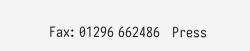Fax: 01296 662486   Press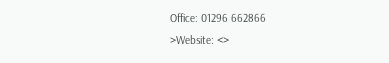Office: 01296 662866
>Website: <>